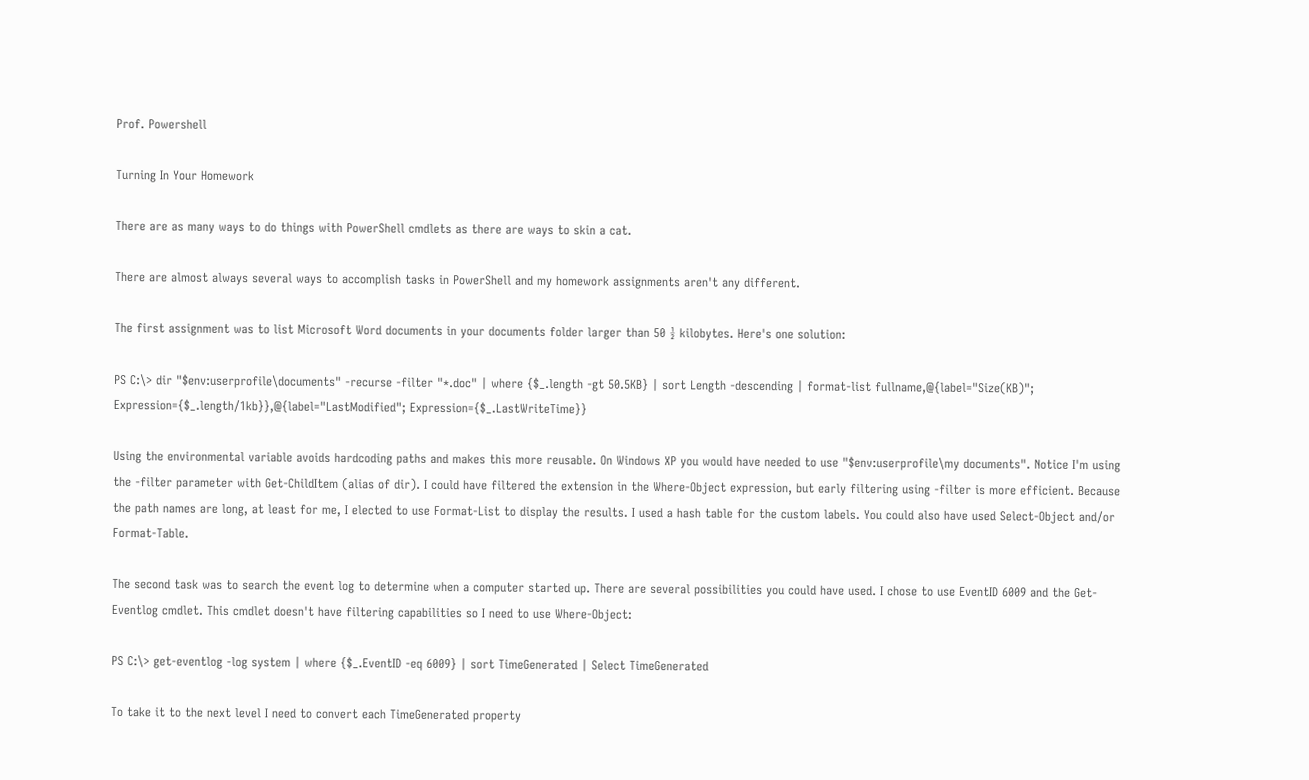Prof. Powershell

Turning In Your Homework

There are as many ways to do things with PowerShell cmdlets as there are ways to skin a cat.

There are almost always several ways to accomplish tasks in PowerShell and my homework assignments aren't any different.

The first assignment was to list Microsoft Word documents in your documents folder larger than 50 ½ kilobytes. Here's one solution:

PS C:\> dir "$env:userprofile\documents" -recurse -filter "*.doc" | where {$_.length -gt 50.5KB} | sort Length -descending | format-list fullname,@{label="Size(KB)"; Expression={$_.length/1kb}},@{label="LastModified"; Expression={$_.LastWriteTime}}

Using the environmental variable avoids hardcoding paths and makes this more reusable. On Windows XP you would have needed to use "$env:userprofile\my documents". Notice I'm using the -filter parameter with Get-ChildItem (alias of dir). I could have filtered the extension in the Where-Object expression, but early filtering using -filter is more efficient. Because the path names are long, at least for me, I elected to use Format-List to display the results. I used a hash table for the custom labels. You could also have used Select-Object and/or Format-Table.

The second task was to search the event log to determine when a computer started up. There are several possibilities you could have used. I chose to use EventID 6009 and the Get-Eventlog cmdlet. This cmdlet doesn't have filtering capabilities so I need to use Where-Object:

PS C:\> get-eventlog -log system | where {$_.EventID -eq 6009} | sort TimeGenerated | Select TimeGenerated

To take it to the next level I need to convert each TimeGenerated property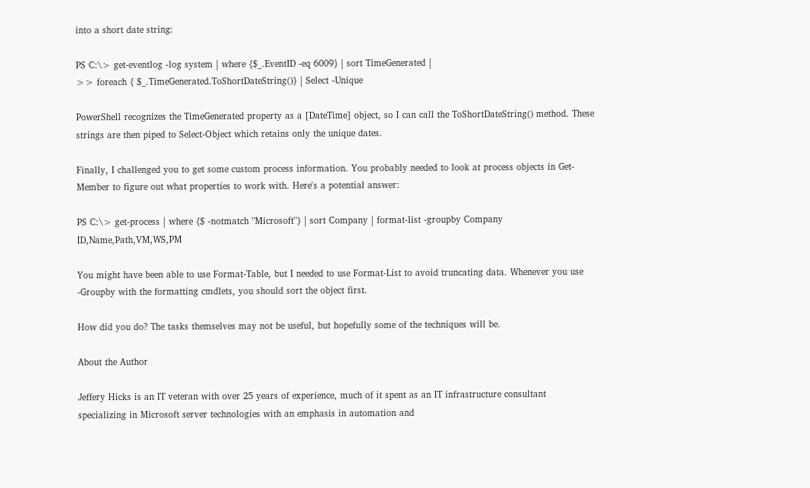into a short date string:

PS C:\> get-eventlog -log system | where {$_.EventID -eq 6009} | sort TimeGenerated |
>> foreach { $_.TimeGenerated.ToShortDateString()} | Select -Unique

PowerShell recognizes the TimeGenerated property as a [DateTime] object, so I can call the ToShortDateString() method. These strings are then piped to Select-Object which retains only the unique dates.

Finally, I challenged you to get some custom process information. You probably needed to look at process objects in Get-Member to figure out what properties to work with. Here's a potential answer:

PS C:\> get-process | where {$ -notmatch "Microsoft"} | sort Company | format-list -groupby Company ID,Name,Path,VM,WS,PM

You might have been able to use Format-Table, but I needed to use Format-List to avoid truncating data. Whenever you use -Groupby with the formatting cmdlets, you should sort the object first.

How did you do? The tasks themselves may not be useful, but hopefully some of the techniques will be.

About the Author

Jeffery Hicks is an IT veteran with over 25 years of experience, much of it spent as an IT infrastructure consultant specializing in Microsoft server technologies with an emphasis in automation and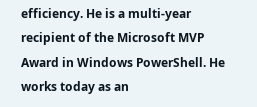efficiency. He is a multi-year recipient of the Microsoft MVP Award in Windows PowerShell. He works today as an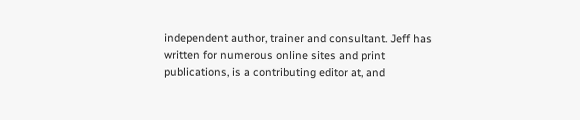independent author, trainer and consultant. Jeff has written for numerous online sites and print publications, is a contributing editor at, and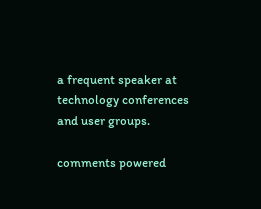a frequent speaker at technology conferences and user groups.

comments powered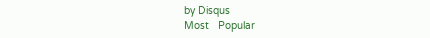by Disqus
Most   Popular